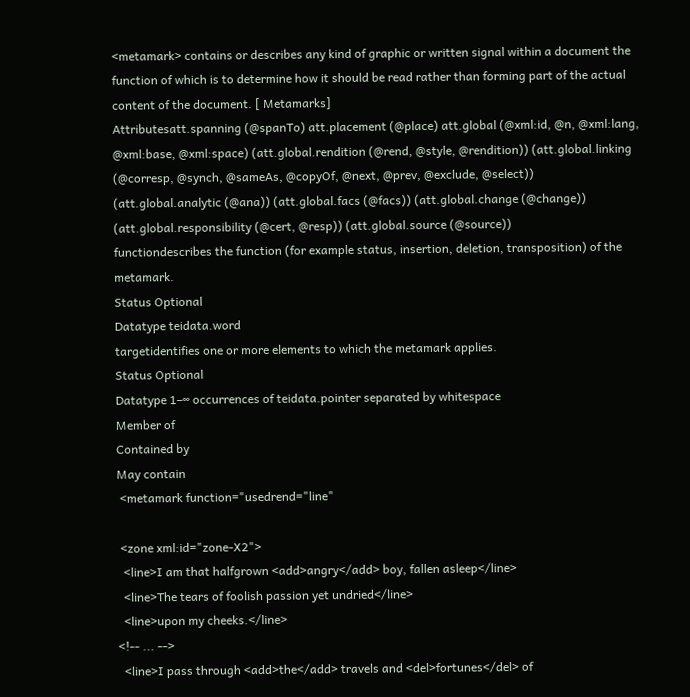<metamark> contains or describes any kind of graphic or written signal within a document the function of which is to determine how it should be read rather than forming part of the actual content of the document. [ Metamarks]
Attributesatt.spanning (@spanTo) att.placement (@place) att.global (@xml:id, @n, @xml:lang, @xml:base, @xml:space) (att.global.rendition (@rend, @style, @rendition)) (att.global.linking (@corresp, @synch, @sameAs, @copyOf, @next, @prev, @exclude, @select)) (att.global.analytic (@ana)) (att.global.facs (@facs)) (att.global.change (@change)) (att.global.responsibility (@cert, @resp)) (att.global.source (@source))
functiondescribes the function (for example status, insertion, deletion, transposition) of the metamark.
Status Optional
Datatype teidata.word
targetidentifies one or more elements to which the metamark applies.
Status Optional
Datatype 1–∞ occurrences of teidata.pointer separated by whitespace
Member of
Contained by
May contain
 <metamark function="usedrend="line"

 <zone xml:id="zone-X2">
  <line>I am that halfgrown <add>angry</add> boy, fallen asleep</line>
  <line>The tears of foolish passion yet undried</line>
  <line>upon my cheeks.</line>
<!-- ... -->
  <line>I pass through <add>the</add> travels and <del>fortunes</del> of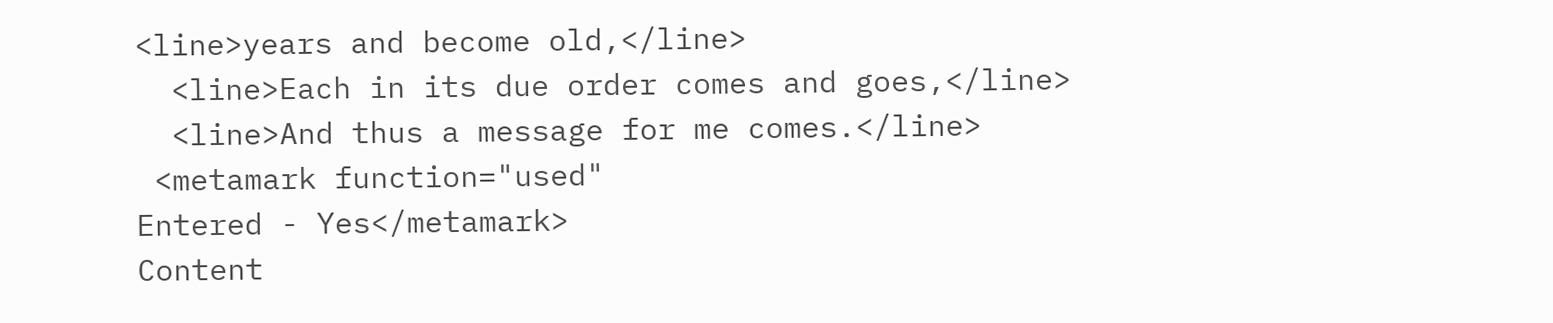<line>years and become old,</line>
  <line>Each in its due order comes and goes,</line>
  <line>And thus a message for me comes.</line>
 <metamark function="used"
Entered - Yes</metamark>
Content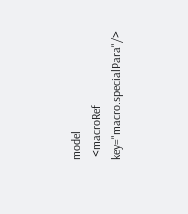model
 <macroRef key="macro.specialPara"/>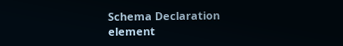Schema Declaration
element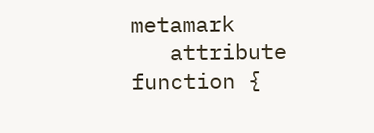metamark
   attribute function {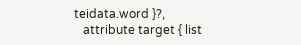teidata.word }?,
   attribute target { list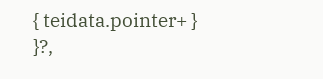{ teidata.pointer+ } }?,